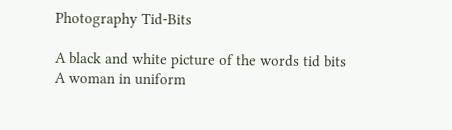Photography Tid-Bits

A black and white picture of the words tid bits
A woman in uniform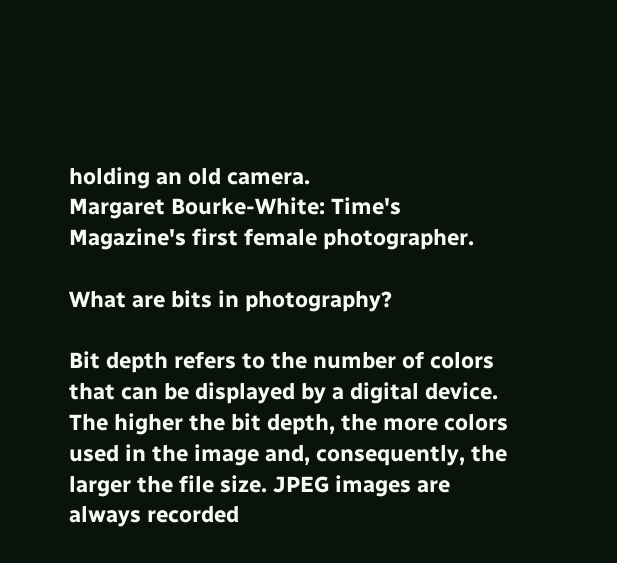holding an old camera.
Margaret Bourke-White: Time's Magazine's first female photographer.

What are bits in photography?

Bit depth refers to the number of colors that can be displayed by a digital device. The higher the bit depth, the more colors used in the image and, consequently, the larger the file size. JPEG images are always recorded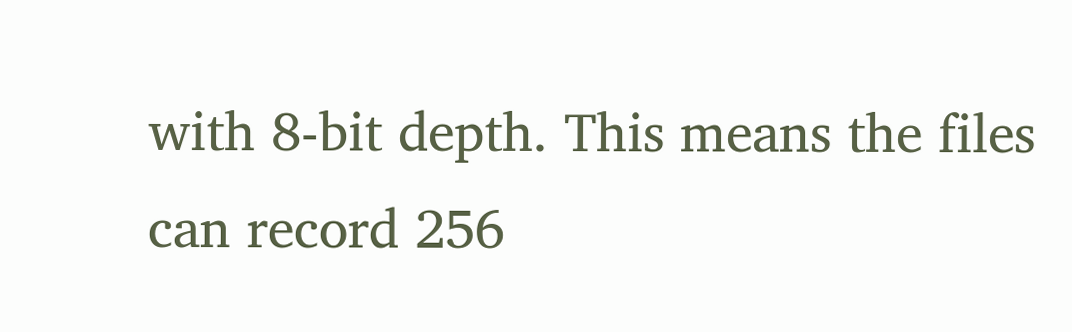with 8-bit depth. This means the files can record 256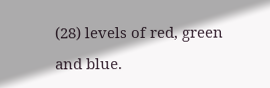(28) levels of red, green and blue.